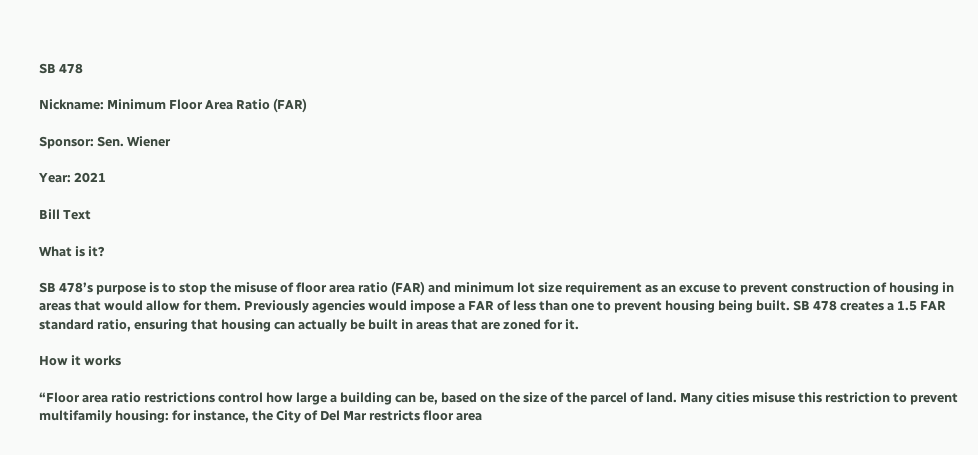SB 478

Nickname: Minimum Floor Area Ratio (FAR)

Sponsor: Sen. Wiener

Year: 2021

Bill Text

What is it?

SB 478’s purpose is to stop the misuse of floor area ratio (FAR) and minimum lot size requirement as an excuse to prevent construction of housing in areas that would allow for them. Previously agencies would impose a FAR of less than one to prevent housing being built. SB 478 creates a 1.5 FAR standard ratio, ensuring that housing can actually be built in areas that are zoned for it.

How it works

“Floor area ratio restrictions control how large a building can be, based on the size of the parcel of land. Many cities misuse this restriction to prevent multifamily housing: for instance, the City of Del Mar restricts floor area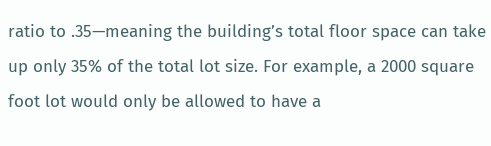ratio to .35—meaning the building’s total floor space can take up only 35% of the total lot size. For example, a 2000 square foot lot would only be allowed to have a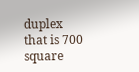duplex that is 700 square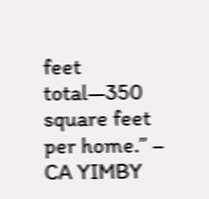feet total—350 square feet per home.” –  CA YIMBY